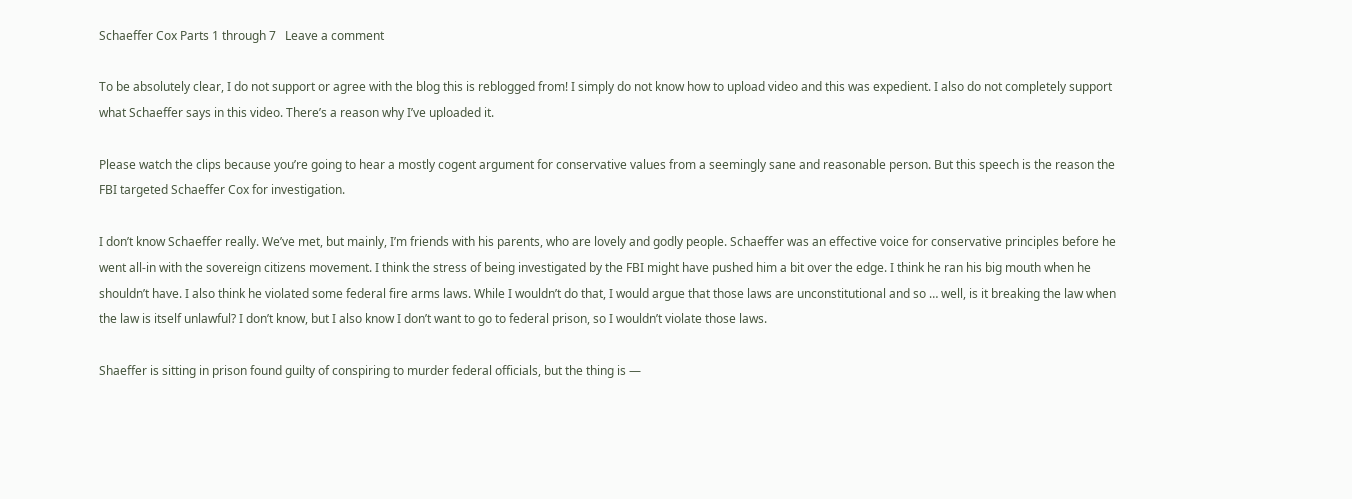Schaeffer Cox Parts 1 through 7   Leave a comment

To be absolutely clear, I do not support or agree with the blog this is reblogged from! I simply do not know how to upload video and this was expedient. I also do not completely support what Schaeffer says in this video. There’s a reason why I’ve uploaded it.

Please watch the clips because you’re going to hear a mostly cogent argument for conservative values from a seemingly sane and reasonable person. But this speech is the reason the FBI targeted Schaeffer Cox for investigation.

I don’t know Schaeffer really. We’ve met, but mainly, I’m friends with his parents, who are lovely and godly people. Schaeffer was an effective voice for conservative principles before he went all-in with the sovereign citizens movement. I think the stress of being investigated by the FBI might have pushed him a bit over the edge. I think he ran his big mouth when he shouldn’t have. I also think he violated some federal fire arms laws. While I wouldn’t do that, I would argue that those laws are unconstitutional and so … well, is it breaking the law when the law is itself unlawful? I don’t know, but I also know I don’t want to go to federal prison, so I wouldn’t violate those laws.

Shaeffer is sitting in prison found guilty of conspiring to murder federal officials, but the thing is —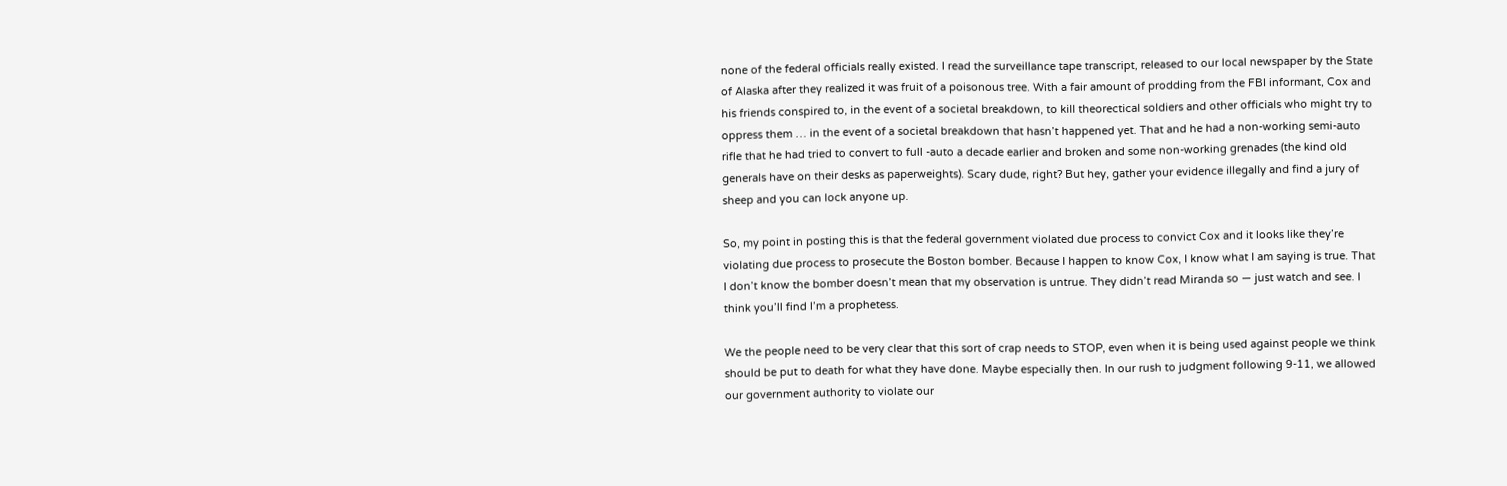none of the federal officials really existed. I read the surveillance tape transcript, released to our local newspaper by the State of Alaska after they realized it was fruit of a poisonous tree. With a fair amount of prodding from the FBI informant, Cox and his friends conspired to, in the event of a societal breakdown, to kill theorectical soldiers and other officials who might try to oppress them … in the event of a societal breakdown that hasn’t happened yet. That and he had a non-working semi-auto rifle that he had tried to convert to full -auto a decade earlier and broken and some non-working grenades (the kind old generals have on their desks as paperweights). Scary dude, right? But hey, gather your evidence illegally and find a jury of sheep and you can lock anyone up.

So, my point in posting this is that the federal government violated due process to convict Cox and it looks like they’re violating due process to prosecute the Boston bomber. Because I happen to know Cox, I know what I am saying is true. That I don’t know the bomber doesn’t mean that my observation is untrue. They didn’t read Miranda so — just watch and see. I think you’ll find I’m a prophetess.

We the people need to be very clear that this sort of crap needs to STOP, even when it is being used against people we think should be put to death for what they have done. Maybe especially then. In our rush to judgment following 9-11, we allowed our government authority to violate our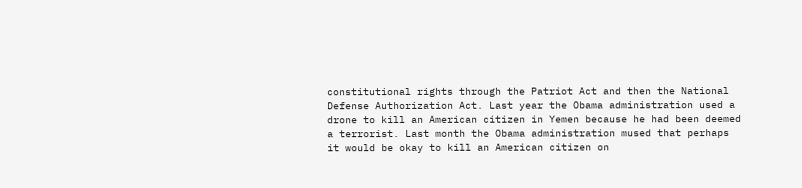constitutional rights through the Patriot Act and then the National Defense Authorization Act. Last year the Obama administration used a drone to kill an American citizen in Yemen because he had been deemed a terrorist. Last month the Obama administration mused that perhaps it would be okay to kill an American citizen on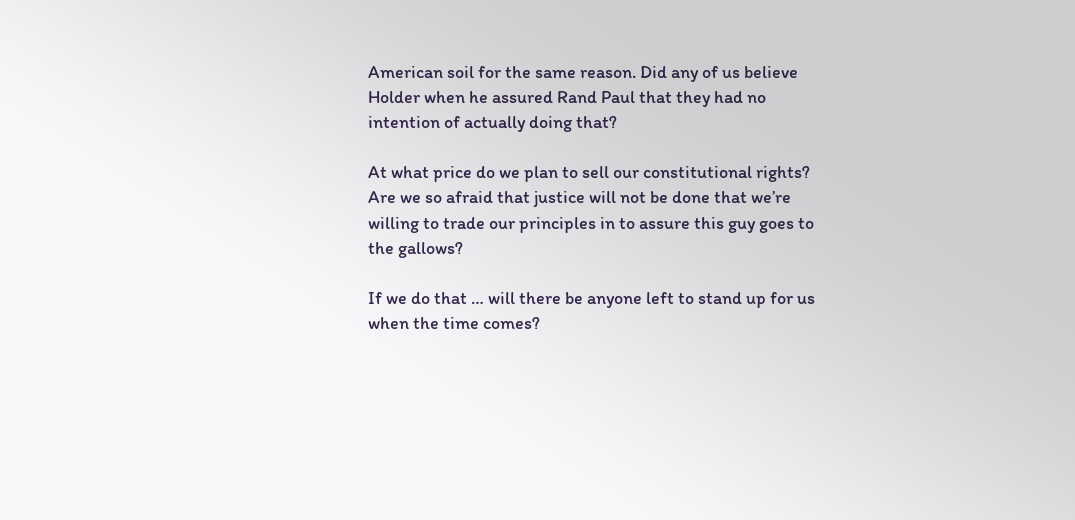American soil for the same reason. Did any of us believe Holder when he assured Rand Paul that they had no intention of actually doing that?

At what price do we plan to sell our constitutional rights? Are we so afraid that justice will not be done that we’re willing to trade our principles in to assure this guy goes to the gallows?

If we do that … will there be anyone left to stand up for us when the time comes?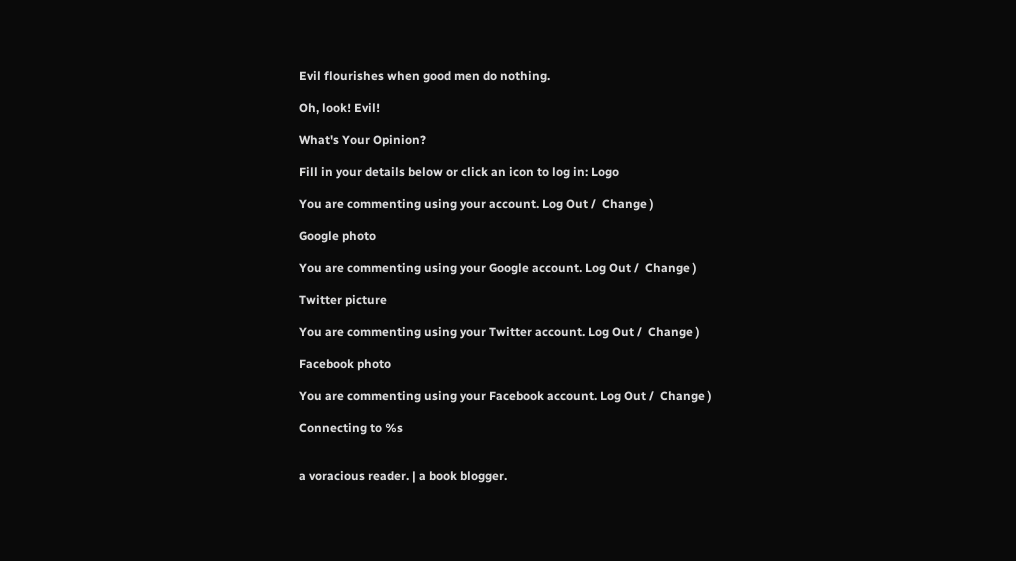Evil flourishes when good men do nothing.

Oh, look! Evil!

What's Your Opinion?

Fill in your details below or click an icon to log in: Logo

You are commenting using your account. Log Out /  Change )

Google photo

You are commenting using your Google account. Log Out /  Change )

Twitter picture

You are commenting using your Twitter account. Log Out /  Change )

Facebook photo

You are commenting using your Facebook account. Log Out /  Change )

Connecting to %s


a voracious reader. | a book blogger.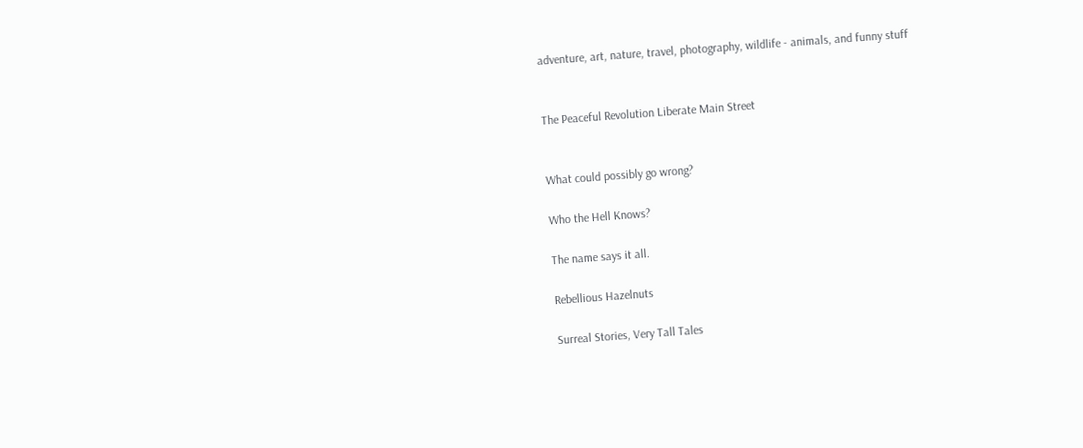adventure, art, nature, travel, photography, wildlife - animals, and funny stuff


The Peaceful Revolution Liberate Main Street


What could possibly go wrong?

Who the Hell Knows?

The name says it all.

Rebellious Hazelnuts

Surreal Stories, Very Tall Tales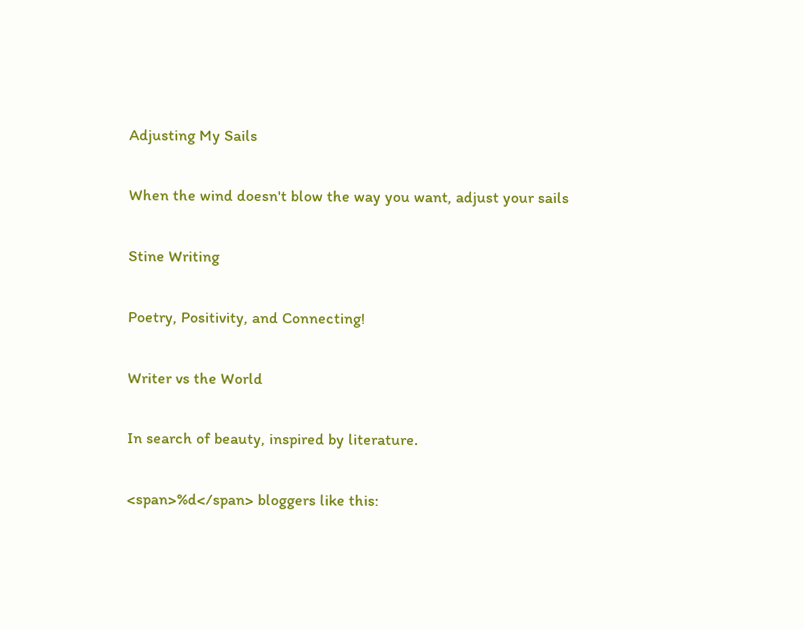Adjusting My Sails

When the wind doesn't blow the way you want, adjust your sails

Stine Writing

Poetry, Positivity, and Connecting!

Writer vs the World

In search of beauty, inspired by literature.

<span>%d</span> bloggers like this: